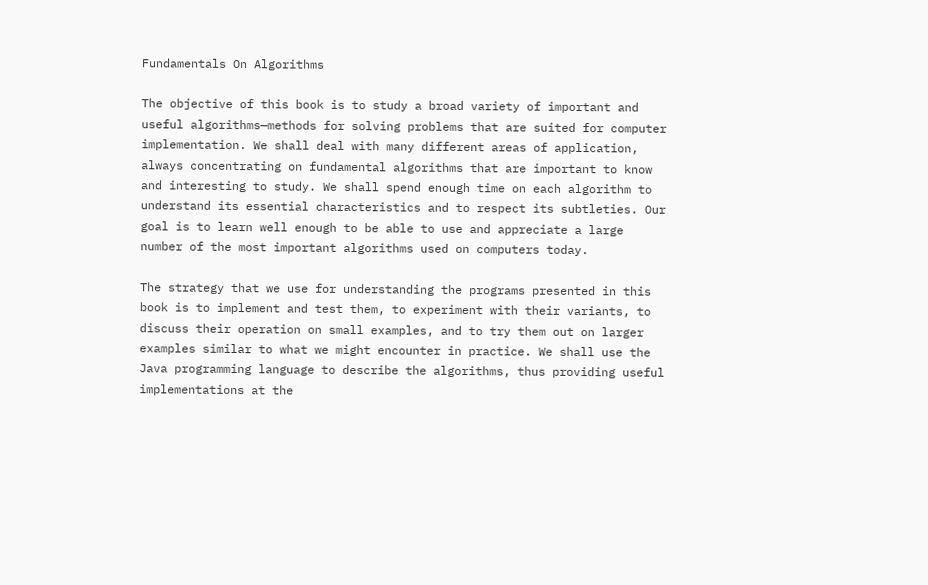Fundamentals On Algorithms

The objective of this book is to study a broad variety of important and useful algorithms—methods for solving problems that are suited for computer implementation. We shall deal with many different areas of application, always concentrating on fundamental algorithms that are important to know and interesting to study. We shall spend enough time on each algorithm to understand its essential characteristics and to respect its subtleties. Our goal is to learn well enough to be able to use and appreciate a large number of the most important algorithms used on computers today.

The strategy that we use for understanding the programs presented in this book is to implement and test them, to experiment with their variants, to discuss their operation on small examples, and to try them out on larger examples similar to what we might encounter in practice. We shall use the Java programming language to describe the algorithms, thus providing useful implementations at the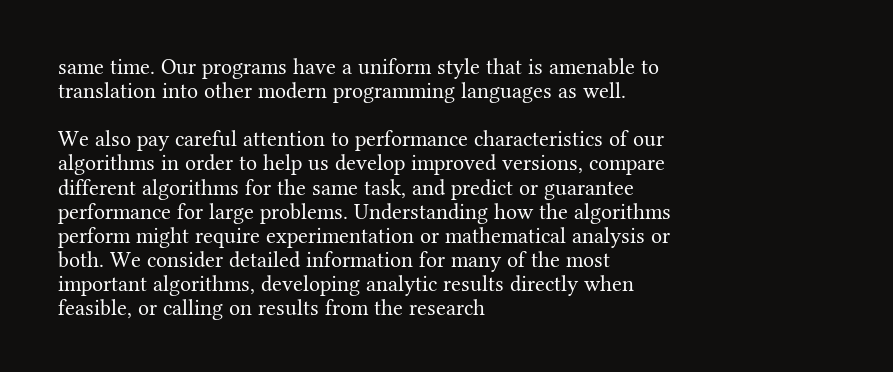same time. Our programs have a uniform style that is amenable to translation into other modern programming languages as well.

We also pay careful attention to performance characteristics of our algorithms in order to help us develop improved versions, compare different algorithms for the same task, and predict or guarantee performance for large problems. Understanding how the algorithms perform might require experimentation or mathematical analysis or both. We consider detailed information for many of the most important algorithms, developing analytic results directly when feasible, or calling on results from the research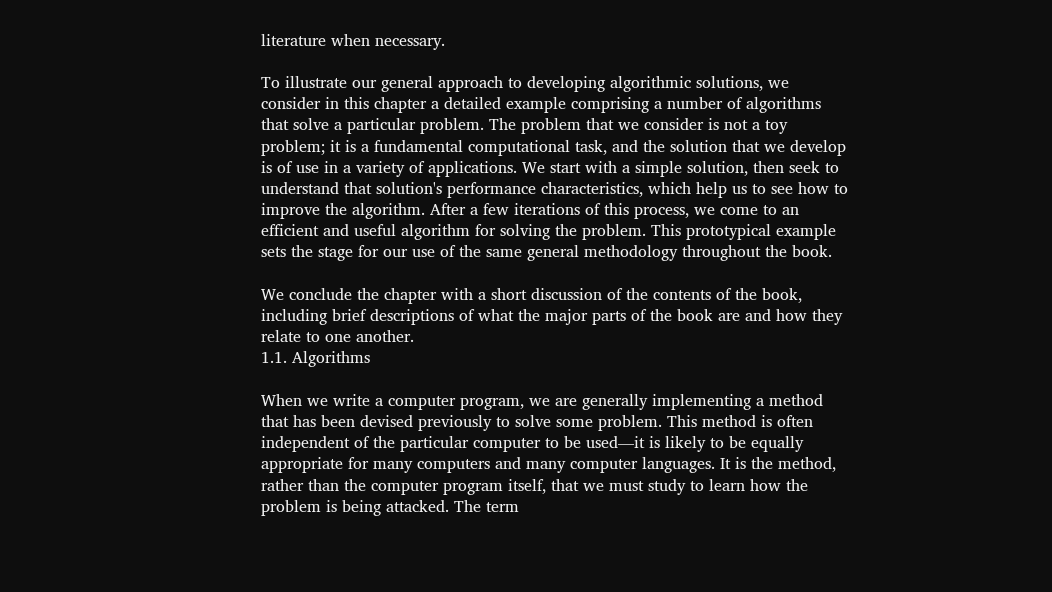literature when necessary.

To illustrate our general approach to developing algorithmic solutions, we consider in this chapter a detailed example comprising a number of algorithms that solve a particular problem. The problem that we consider is not a toy problem; it is a fundamental computational task, and the solution that we develop is of use in a variety of applications. We start with a simple solution, then seek to understand that solution's performance characteristics, which help us to see how to improve the algorithm. After a few iterations of this process, we come to an efficient and useful algorithm for solving the problem. This prototypical example sets the stage for our use of the same general methodology throughout the book.

We conclude the chapter with a short discussion of the contents of the book, including brief descriptions of what the major parts of the book are and how they relate to one another.
1.1. Algorithms

When we write a computer program, we are generally implementing a method that has been devised previously to solve some problem. This method is often independent of the particular computer to be used—it is likely to be equally appropriate for many computers and many computer languages. It is the method, rather than the computer program itself, that we must study to learn how the problem is being attacked. The term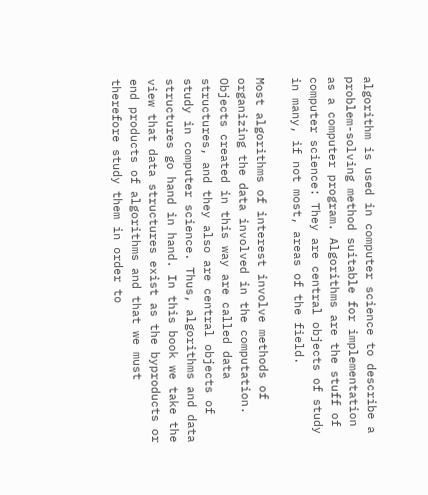algorithm is used in computer science to describe a problem-solving method suitable for implementation as a computer program. Algorithms are the stuff of computer science: They are central objects of study in many, if not most, areas of the field.

Most algorithms of interest involve methods of organizing the data involved in the computation. Objects created in this way are called data structures, and they also are central objects of study in computer science. Thus, algorithms and data structures go hand in hand. In this book we take the view that data structures exist as the byproducts or end products of algorithms and that we must therefore study them in order to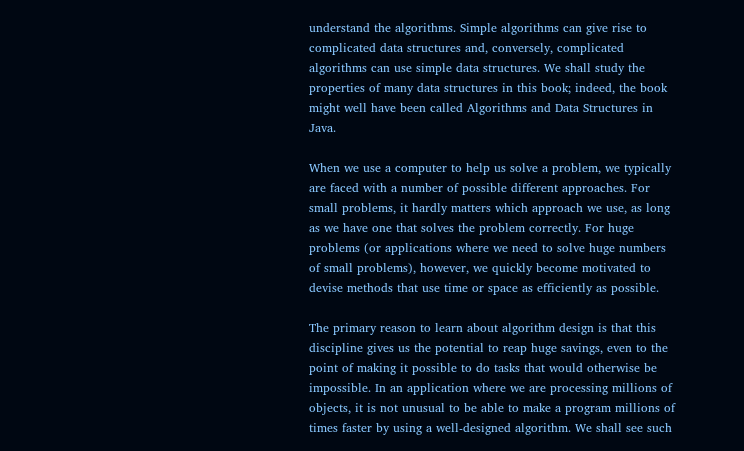understand the algorithms. Simple algorithms can give rise to complicated data structures and, conversely, complicated algorithms can use simple data structures. We shall study the properties of many data structures in this book; indeed, the book might well have been called Algorithms and Data Structures in Java.

When we use a computer to help us solve a problem, we typically are faced with a number of possible different approaches. For small problems, it hardly matters which approach we use, as long as we have one that solves the problem correctly. For huge problems (or applications where we need to solve huge numbers of small problems), however, we quickly become motivated to devise methods that use time or space as efficiently as possible.

The primary reason to learn about algorithm design is that this discipline gives us the potential to reap huge savings, even to the point of making it possible to do tasks that would otherwise be impossible. In an application where we are processing millions of objects, it is not unusual to be able to make a program millions of times faster by using a well-designed algorithm. We shall see such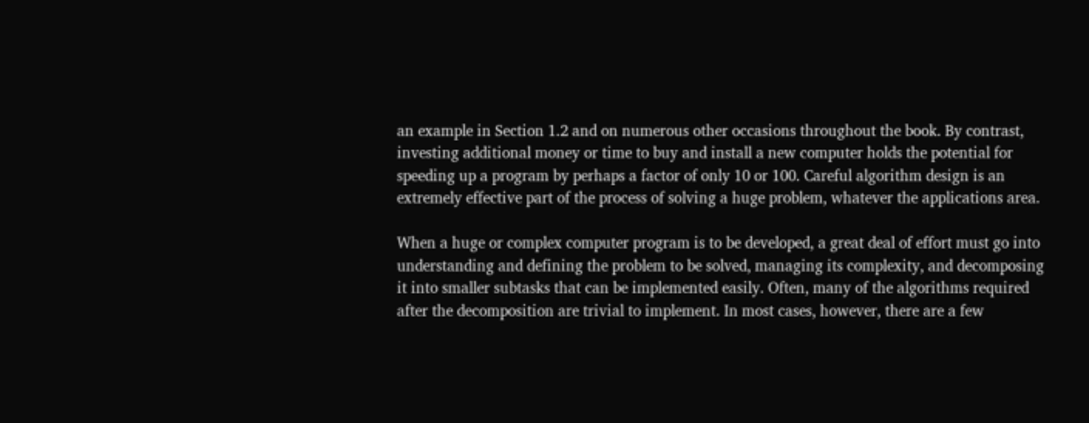an example in Section 1.2 and on numerous other occasions throughout the book. By contrast, investing additional money or time to buy and install a new computer holds the potential for speeding up a program by perhaps a factor of only 10 or 100. Careful algorithm design is an extremely effective part of the process of solving a huge problem, whatever the applications area.

When a huge or complex computer program is to be developed, a great deal of effort must go into understanding and defining the problem to be solved, managing its complexity, and decomposing it into smaller subtasks that can be implemented easily. Often, many of the algorithms required after the decomposition are trivial to implement. In most cases, however, there are a few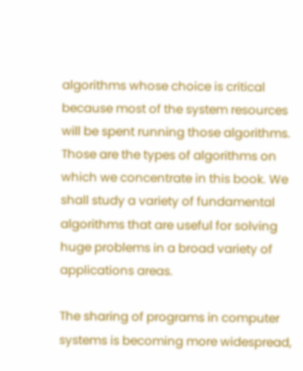algorithms whose choice is critical because most of the system resources will be spent running those algorithms. Those are the types of algorithms on which we concentrate in this book. We shall study a variety of fundamental algorithms that are useful for solving huge problems in a broad variety of applications areas.

The sharing of programs in computer systems is becoming more widespread,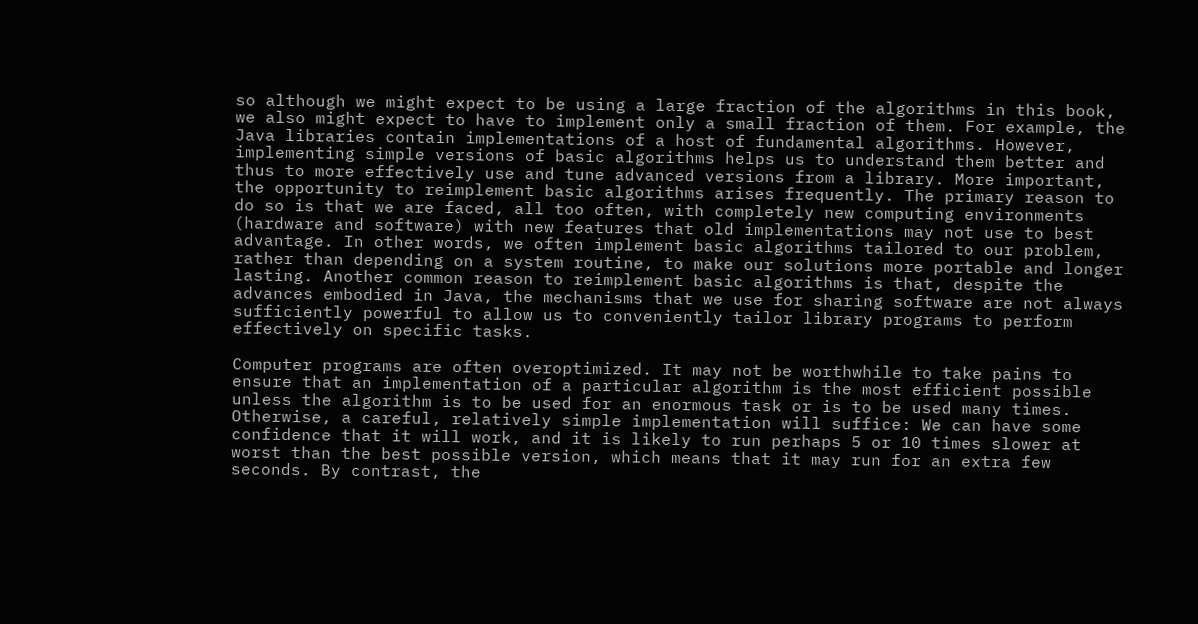so although we might expect to be using a large fraction of the algorithms in this book, we also might expect to have to implement only a small fraction of them. For example, the Java libraries contain implementations of a host of fundamental algorithms. However, implementing simple versions of basic algorithms helps us to understand them better and thus to more effectively use and tune advanced versions from a library. More important, the opportunity to reimplement basic algorithms arises frequently. The primary reason to do so is that we are faced, all too often, with completely new computing environments (hardware and software) with new features that old implementations may not use to best advantage. In other words, we often implement basic algorithms tailored to our problem, rather than depending on a system routine, to make our solutions more portable and longer lasting. Another common reason to reimplement basic algorithms is that, despite the advances embodied in Java, the mechanisms that we use for sharing software are not always sufficiently powerful to allow us to conveniently tailor library programs to perform effectively on specific tasks.

Computer programs are often overoptimized. It may not be worthwhile to take pains to ensure that an implementation of a particular algorithm is the most efficient possible unless the algorithm is to be used for an enormous task or is to be used many times. Otherwise, a careful, relatively simple implementation will suffice: We can have some confidence that it will work, and it is likely to run perhaps 5 or 10 times slower at worst than the best possible version, which means that it may run for an extra few seconds. By contrast, the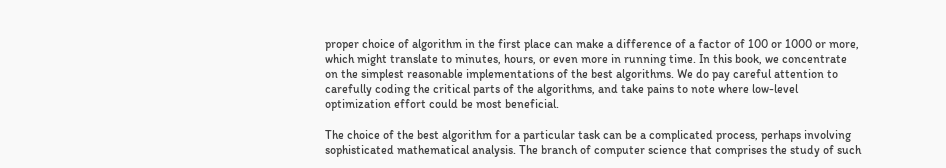proper choice of algorithm in the first place can make a difference of a factor of 100 or 1000 or more, which might translate to minutes, hours, or even more in running time. In this book, we concentrate on the simplest reasonable implementations of the best algorithms. We do pay careful attention to carefully coding the critical parts of the algorithms, and take pains to note where low-level optimization effort could be most beneficial.

The choice of the best algorithm for a particular task can be a complicated process, perhaps involving sophisticated mathematical analysis. The branch of computer science that comprises the study of such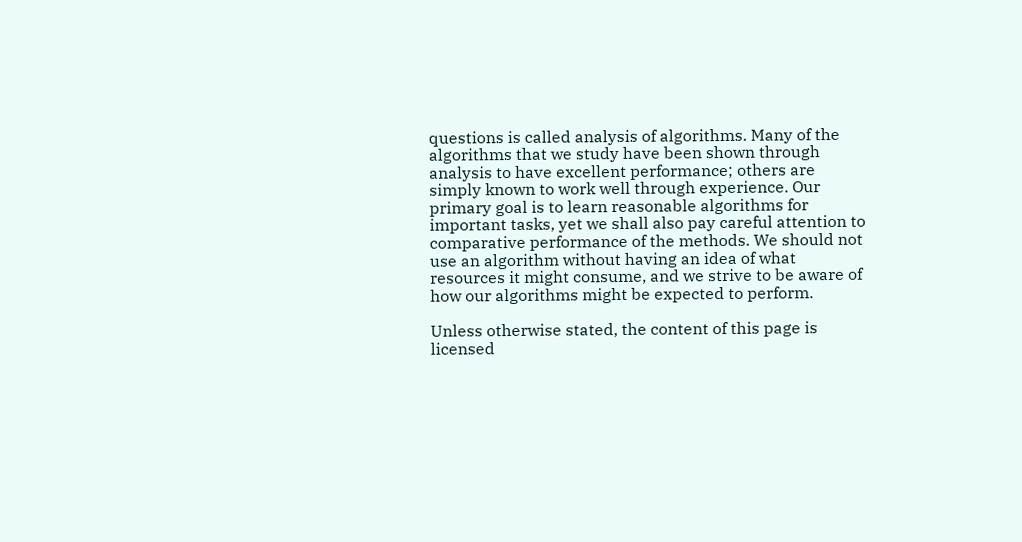questions is called analysis of algorithms. Many of the algorithms that we study have been shown through analysis to have excellent performance; others are simply known to work well through experience. Our primary goal is to learn reasonable algorithms for important tasks, yet we shall also pay careful attention to comparative performance of the methods. We should not use an algorithm without having an idea of what resources it might consume, and we strive to be aware of how our algorithms might be expected to perform.

Unless otherwise stated, the content of this page is licensed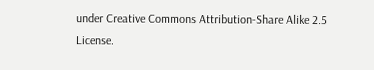under Creative Commons Attribution-Share Alike 2.5 License.